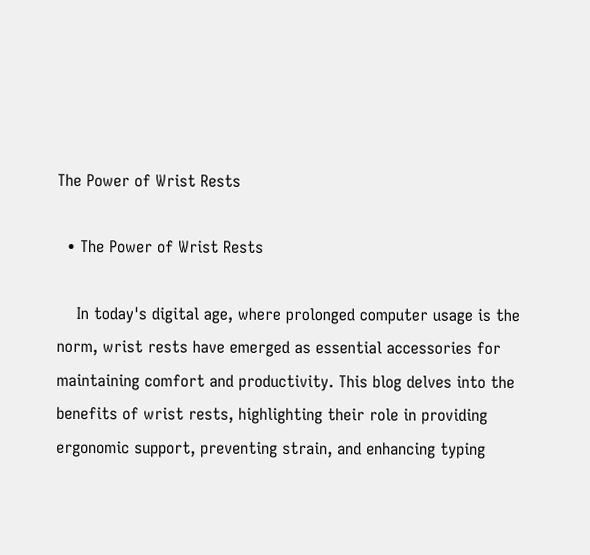The Power of Wrist Rests

  • The Power of Wrist Rests

    In today's digital age, where prolonged computer usage is the norm, wrist rests have emerged as essential accessories for maintaining comfort and productivity. This blog delves into the benefits of wrist rests, highlighting their role in providing ergonomic support, preventing strain, and enhancing typing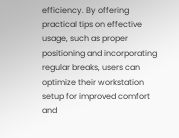efficiency. By offering practical tips on effective usage, such as proper positioning and incorporating regular breaks, users can optimize their workstation setup for improved comfort and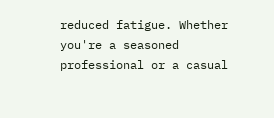reduced fatigue. Whether you're a seasoned professional or a casual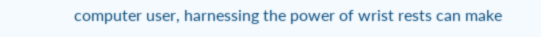computer user, harnessing the power of wrist rests can make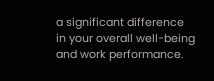a significant difference in your overall well-being and work performance.